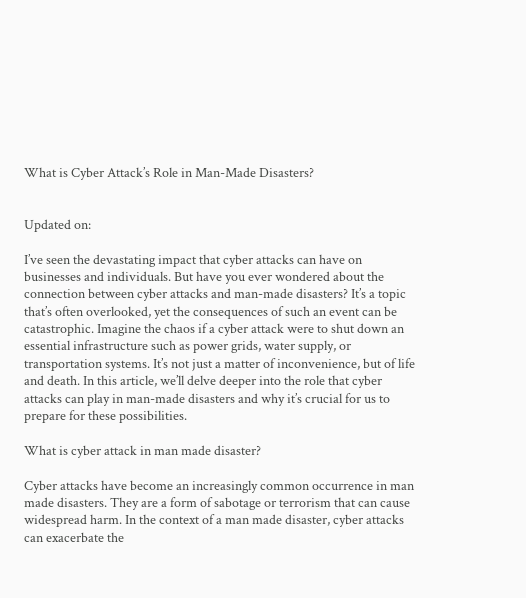What is Cyber Attack’s Role in Man-Made Disasters?


Updated on:

I’ve seen the devastating impact that cyber attacks can have on businesses and individuals. But have you ever wondered about the connection between cyber attacks and man-made disasters? It’s a topic that’s often overlooked, yet the consequences of such an event can be catastrophic. Imagine the chaos if a cyber attack were to shut down an essential infrastructure such as power grids, water supply, or transportation systems. It’s not just a matter of inconvenience, but of life and death. In this article, we’ll delve deeper into the role that cyber attacks can play in man-made disasters and why it’s crucial for us to prepare for these possibilities.

What is cyber attack in man made disaster?

Cyber attacks have become an increasingly common occurrence in man made disasters. They are a form of sabotage or terrorism that can cause widespread harm. In the context of a man made disaster, cyber attacks can exacerbate the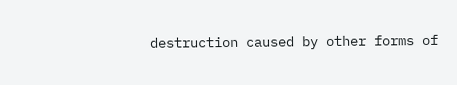destruction caused by other forms of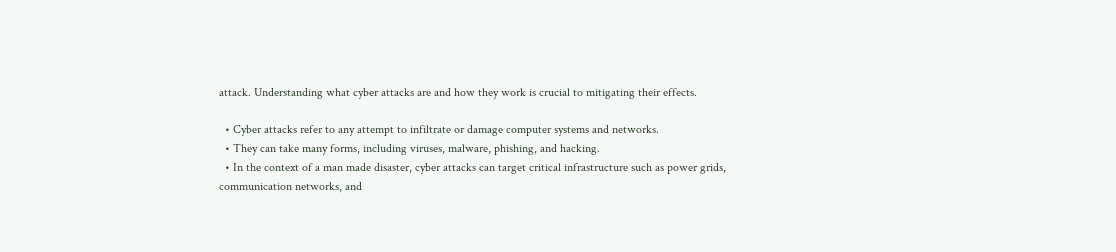attack. Understanding what cyber attacks are and how they work is crucial to mitigating their effects.

  • Cyber attacks refer to any attempt to infiltrate or damage computer systems and networks.
  • They can take many forms, including viruses, malware, phishing, and hacking.
  • In the context of a man made disaster, cyber attacks can target critical infrastructure such as power grids, communication networks, and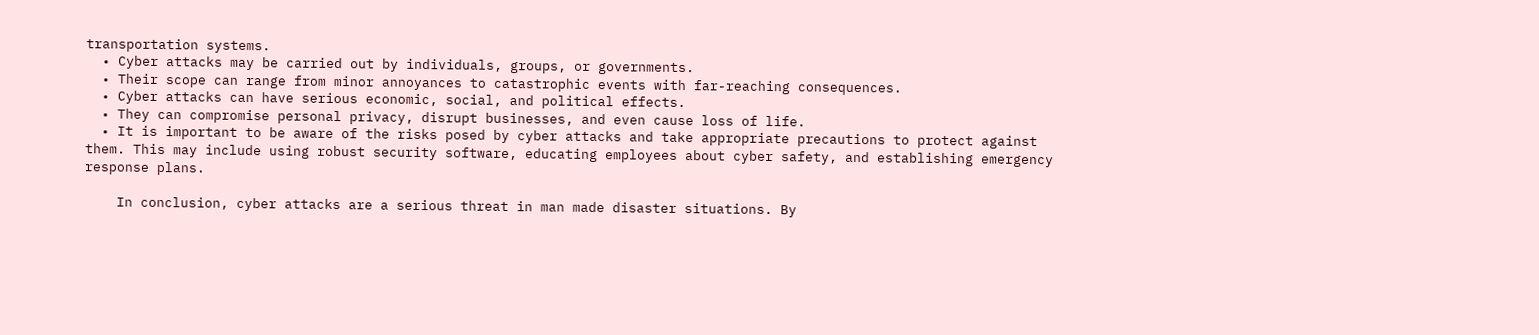transportation systems.
  • Cyber attacks may be carried out by individuals, groups, or governments.
  • Their scope can range from minor annoyances to catastrophic events with far-reaching consequences.
  • Cyber attacks can have serious economic, social, and political effects.
  • They can compromise personal privacy, disrupt businesses, and even cause loss of life.
  • It is important to be aware of the risks posed by cyber attacks and take appropriate precautions to protect against them. This may include using robust security software, educating employees about cyber safety, and establishing emergency response plans.

    In conclusion, cyber attacks are a serious threat in man made disaster situations. By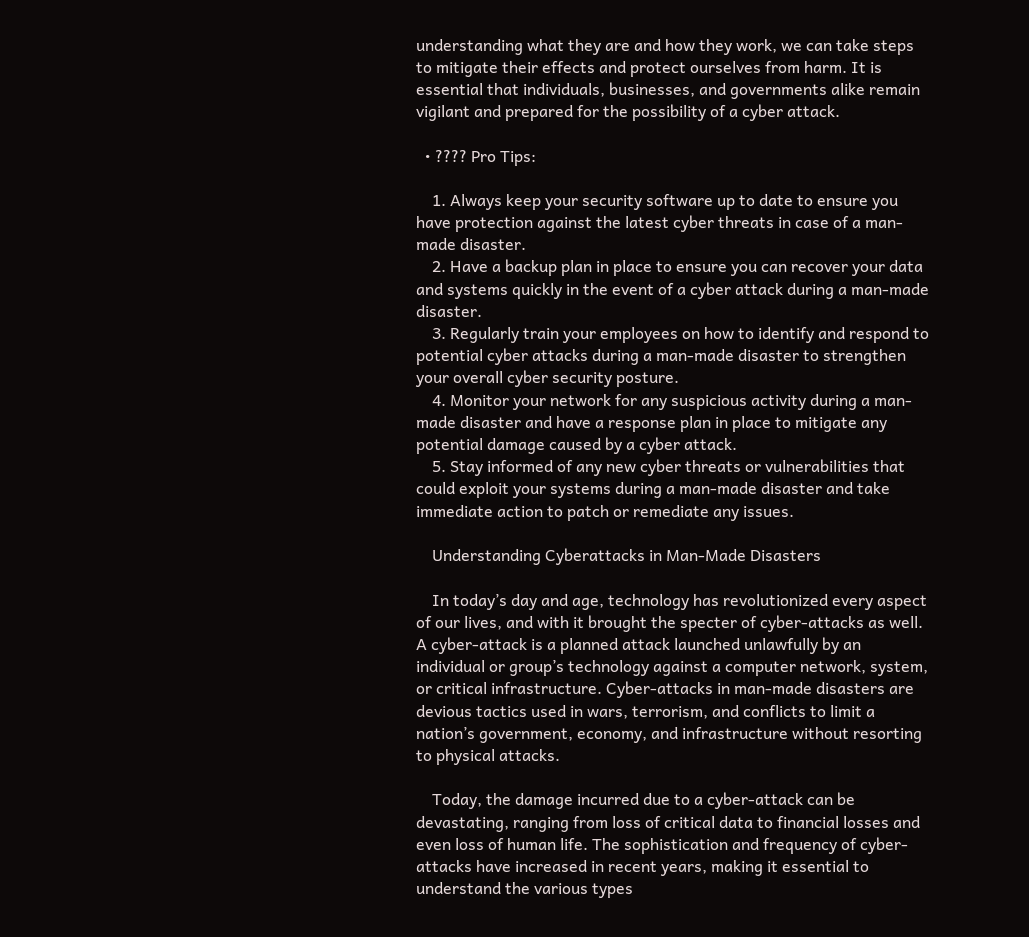understanding what they are and how they work, we can take steps to mitigate their effects and protect ourselves from harm. It is essential that individuals, businesses, and governments alike remain vigilant and prepared for the possibility of a cyber attack.

  • ???? Pro Tips:

    1. Always keep your security software up to date to ensure you have protection against the latest cyber threats in case of a man-made disaster.
    2. Have a backup plan in place to ensure you can recover your data and systems quickly in the event of a cyber attack during a man-made disaster.
    3. Regularly train your employees on how to identify and respond to potential cyber attacks during a man-made disaster to strengthen your overall cyber security posture.
    4. Monitor your network for any suspicious activity during a man-made disaster and have a response plan in place to mitigate any potential damage caused by a cyber attack.
    5. Stay informed of any new cyber threats or vulnerabilities that could exploit your systems during a man-made disaster and take immediate action to patch or remediate any issues.

    Understanding Cyberattacks in Man-Made Disasters

    In today’s day and age, technology has revolutionized every aspect of our lives, and with it brought the specter of cyber-attacks as well. A cyber-attack is a planned attack launched unlawfully by an individual or group’s technology against a computer network, system, or critical infrastructure. Cyber-attacks in man-made disasters are devious tactics used in wars, terrorism, and conflicts to limit a nation’s government, economy, and infrastructure without resorting to physical attacks.

    Today, the damage incurred due to a cyber-attack can be devastating, ranging from loss of critical data to financial losses and even loss of human life. The sophistication and frequency of cyber-attacks have increased in recent years, making it essential to understand the various types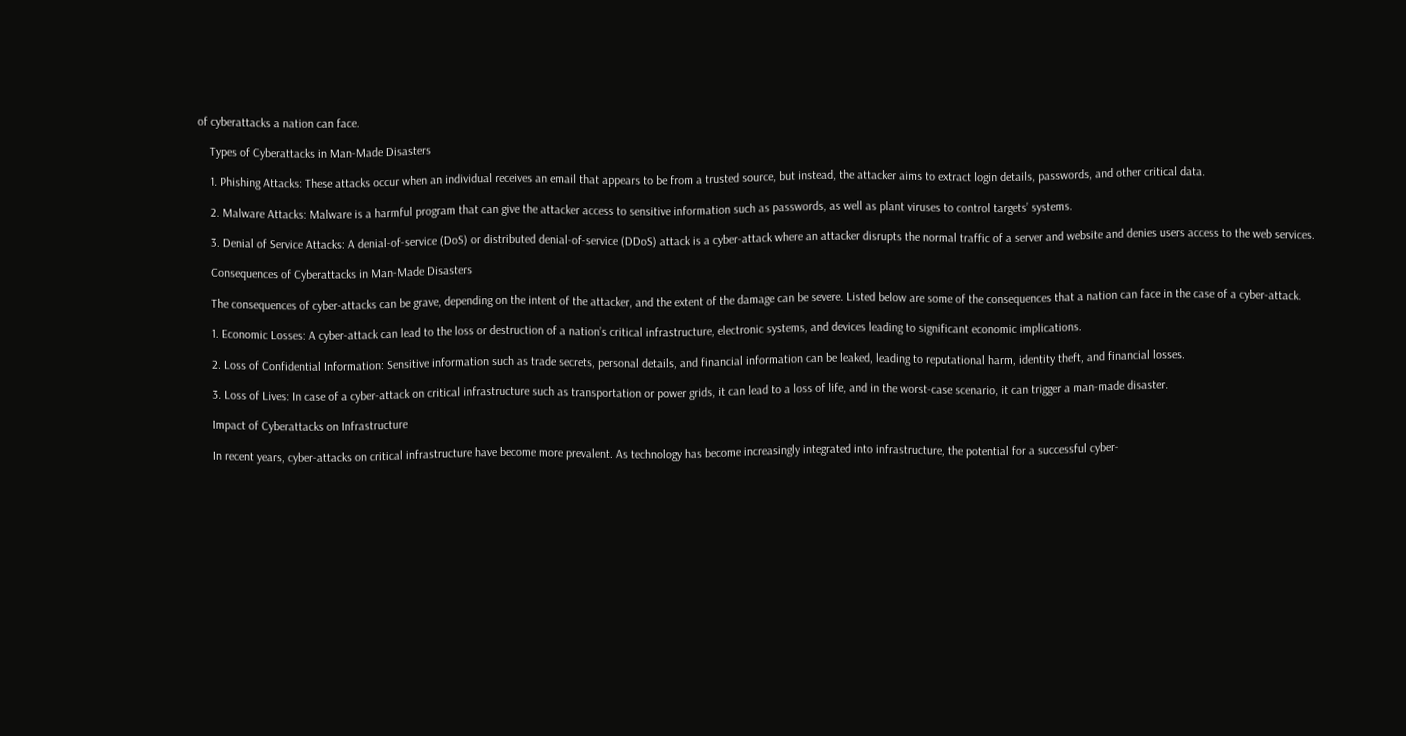of cyberattacks a nation can face.

    Types of Cyberattacks in Man-Made Disasters

    1. Phishing Attacks: These attacks occur when an individual receives an email that appears to be from a trusted source, but instead, the attacker aims to extract login details, passwords, and other critical data.

    2. Malware Attacks: Malware is a harmful program that can give the attacker access to sensitive information such as passwords, as well as plant viruses to control targets’ systems.

    3. Denial of Service Attacks: A denial-of-service (DoS) or distributed denial-of-service (DDoS) attack is a cyber-attack where an attacker disrupts the normal traffic of a server and website and denies users access to the web services.

    Consequences of Cyberattacks in Man-Made Disasters

    The consequences of cyber-attacks can be grave, depending on the intent of the attacker, and the extent of the damage can be severe. Listed below are some of the consequences that a nation can face in the case of a cyber-attack.

    1. Economic Losses: A cyber-attack can lead to the loss or destruction of a nation’s critical infrastructure, electronic systems, and devices leading to significant economic implications.

    2. Loss of Confidential Information: Sensitive information such as trade secrets, personal details, and financial information can be leaked, leading to reputational harm, identity theft, and financial losses.

    3. Loss of Lives: In case of a cyber-attack on critical infrastructure such as transportation or power grids, it can lead to a loss of life, and in the worst-case scenario, it can trigger a man-made disaster.

    Impact of Cyberattacks on Infrastructure

    In recent years, cyber-attacks on critical infrastructure have become more prevalent. As technology has become increasingly integrated into infrastructure, the potential for a successful cyber-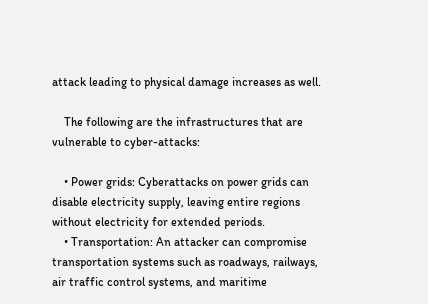attack leading to physical damage increases as well.

    The following are the infrastructures that are vulnerable to cyber-attacks:

    • Power grids: Cyberattacks on power grids can disable electricity supply, leaving entire regions without electricity for extended periods.
    • Transportation: An attacker can compromise transportation systems such as roadways, railways, air traffic control systems, and maritime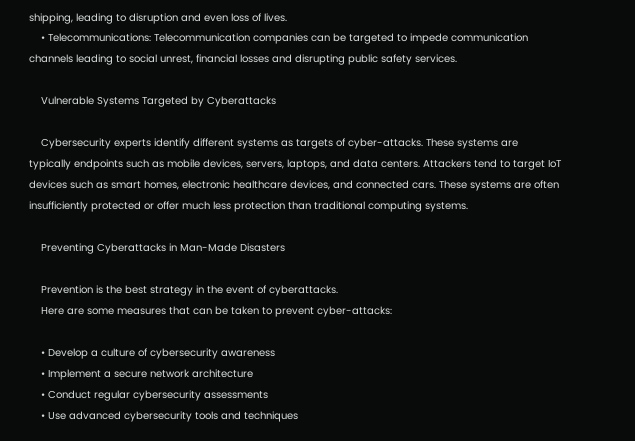shipping, leading to disruption and even loss of lives.
    • Telecommunications: Telecommunication companies can be targeted to impede communication channels leading to social unrest, financial losses and disrupting public safety services.

    Vulnerable Systems Targeted by Cyberattacks

    Cybersecurity experts identify different systems as targets of cyber-attacks. These systems are typically endpoints such as mobile devices, servers, laptops, and data centers. Attackers tend to target IoT devices such as smart homes, electronic healthcare devices, and connected cars. These systems are often insufficiently protected or offer much less protection than traditional computing systems.

    Preventing Cyberattacks in Man-Made Disasters

    Prevention is the best strategy in the event of cyberattacks.
    Here are some measures that can be taken to prevent cyber-attacks:

    • Develop a culture of cybersecurity awareness
    • Implement a secure network architecture
    • Conduct regular cybersecurity assessments
    • Use advanced cybersecurity tools and techniques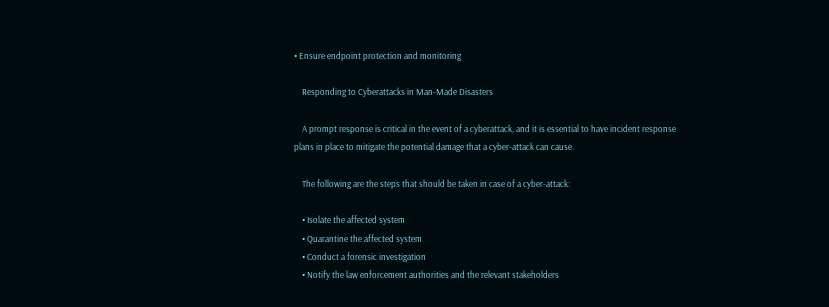• Ensure endpoint protection and monitoring

    Responding to Cyberattacks in Man-Made Disasters

    A prompt response is critical in the event of a cyberattack, and it is essential to have incident response plans in place to mitigate the potential damage that a cyber-attack can cause.

    The following are the steps that should be taken in case of a cyber-attack:

    • Isolate the affected system
    • Quarantine the affected system
    • Conduct a forensic investigation
    • Notify the law enforcement authorities and the relevant stakeholders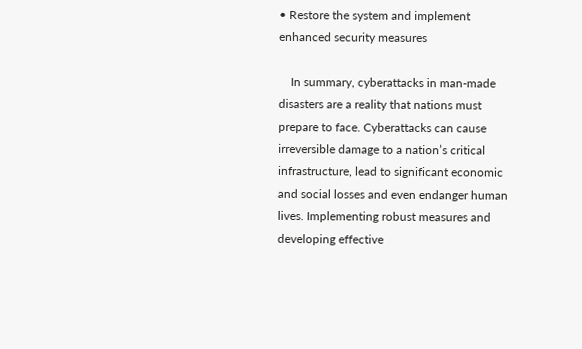• Restore the system and implement enhanced security measures

    In summary, cyberattacks in man-made disasters are a reality that nations must prepare to face. Cyberattacks can cause irreversible damage to a nation’s critical infrastructure, lead to significant economic and social losses and even endanger human lives. Implementing robust measures and developing effective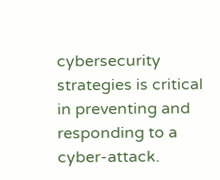cybersecurity strategies is critical in preventing and responding to a cyber-attack.